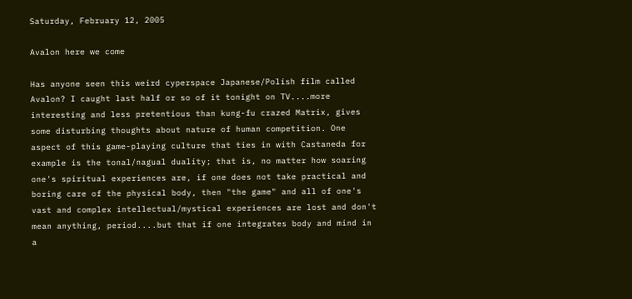Saturday, February 12, 2005

Avalon here we come

Has anyone seen this weird cyperspace Japanese/Polish film called Avalon? I caught last half or so of it tonight on TV....more interesting and less pretentious than kung-fu crazed Matrix, gives some disturbing thoughts about nature of human competition. One aspect of this game-playing culture that ties in with Castaneda for example is the tonal/nagual duality; that is, no matter how soaring one's spiritual experiences are, if one does not take practical and boring care of the physical body, then "the game" and all of one's vast and complex intellectual/mystical experiences are lost and don't mean anything, period....but that if one integrates body and mind in a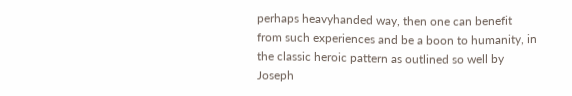perhaps heavyhanded way, then one can benefit from such experiences and be a boon to humanity, in the classic heroic pattern as outlined so well by Joseph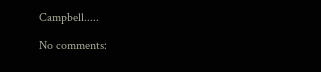Campbell.....

No comments: